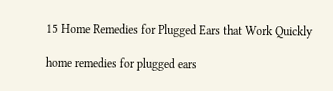15 Home Remedies for Plugged Ears that Work Quickly

home remedies for plugged ears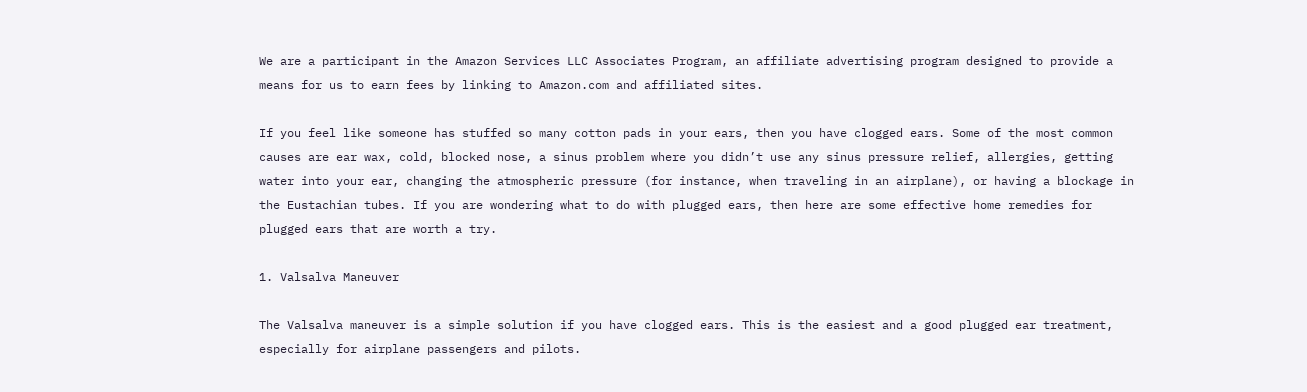We are a participant in the Amazon Services LLC Associates Program, an affiliate advertising program designed to provide a means for us to earn fees by linking to Amazon.com and affiliated sites.

If you feel like someone has stuffed so many cotton pads in your ears, then you have clogged ears. Some of the most common causes are ear wax, cold, blocked nose, a sinus problem where you didn’t use any sinus pressure relief, allergies, getting water into your ear, changing the atmospheric pressure (for instance, when traveling in an airplane), or having a blockage in the Eustachian tubes. If you are wondering what to do with plugged ears, then here are some effective home remedies for plugged ears that are worth a try.

1. Valsalva Maneuver

The Valsalva maneuver is a simple solution if you have clogged ears. This is the easiest and a good plugged ear treatment, especially for airplane passengers and pilots.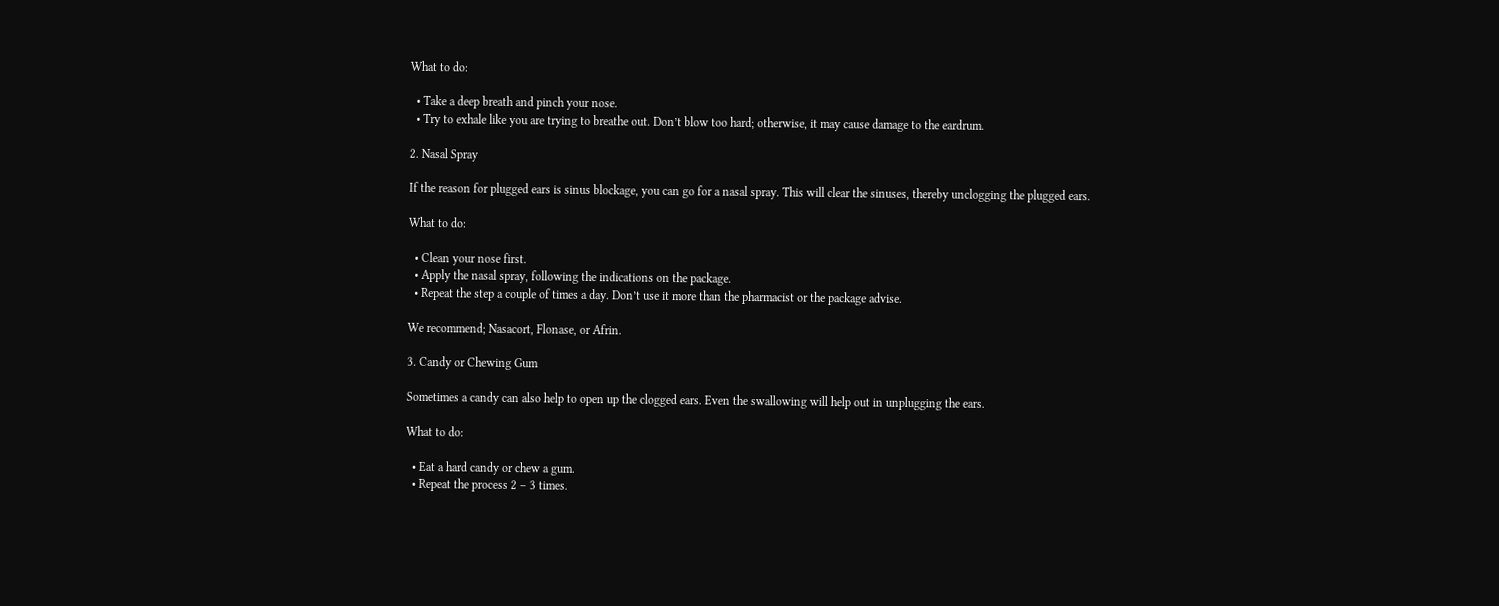What to do:

  • Take a deep breath and pinch your nose.
  • Try to exhale like you are trying to breathe out. Don’t blow too hard; otherwise, it may cause damage to the eardrum.

2. Nasal Spray

If the reason for plugged ears is sinus blockage, you can go for a nasal spray. This will clear the sinuses, thereby unclogging the plugged ears.

What to do:

  • Clean your nose first.
  • Apply the nasal spray, following the indications on the package.
  • Repeat the step a couple of times a day. Don’t use it more than the pharmacist or the package advise.

We recommend; Nasacort, Flonase, or Afrin.

3. Candy or Chewing Gum

Sometimes a candy can also help to open up the clogged ears. Even the swallowing will help out in unplugging the ears.

What to do:

  • Eat a hard candy or chew a gum.
  • Repeat the process 2 – 3 times.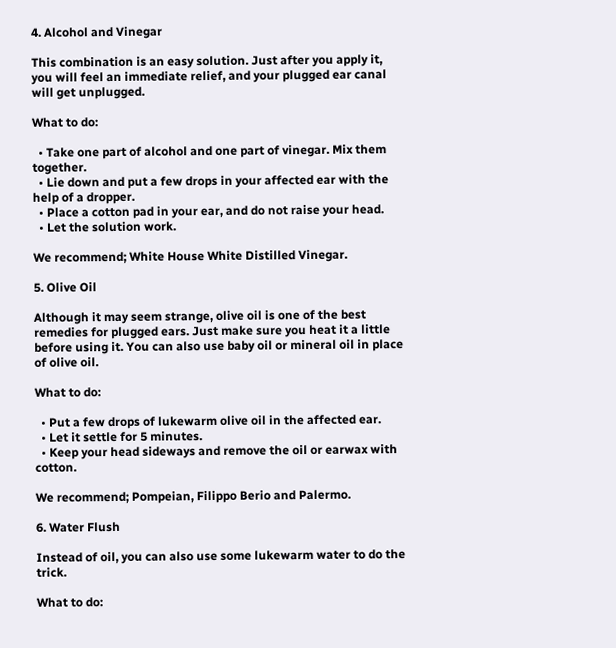4. Alcohol and Vinegar

This combination is an easy solution. Just after you apply it, you will feel an immediate relief, and your plugged ear canal will get unplugged.

What to do:

  • Take one part of alcohol and one part of vinegar. Mix them together.
  • Lie down and put a few drops in your affected ear with the help of a dropper.
  • Place a cotton pad in your ear, and do not raise your head.
  • Let the solution work.

We recommend; White House White Distilled Vinegar.

5. Olive Oil

Although it may seem strange, olive oil is one of the best remedies for plugged ears. Just make sure you heat it a little before using it. You can also use baby oil or mineral oil in place of olive oil.

What to do:

  • Put a few drops of lukewarm olive oil in the affected ear.
  • Let it settle for 5 minutes.
  • Keep your head sideways and remove the oil or earwax with cotton.

We recommend; Pompeian, Filippo Berio and Palermo.

6. Water Flush

Instead of oil, you can also use some lukewarm water to do the trick.

What to do: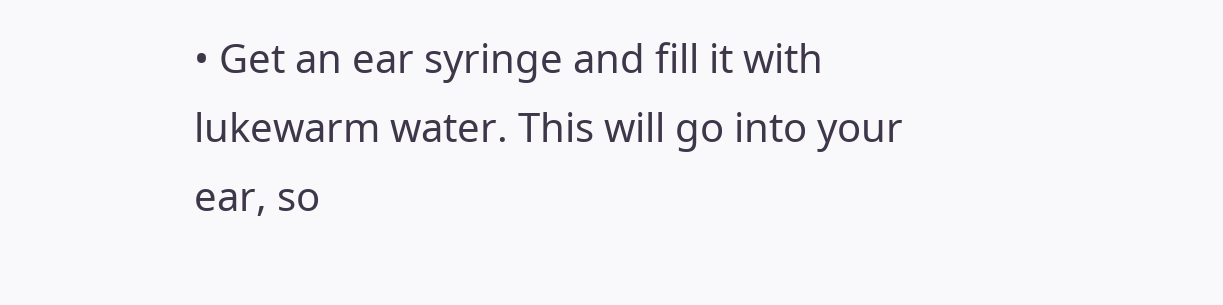• Get an ear syringe and fill it with lukewarm water. This will go into your ear, so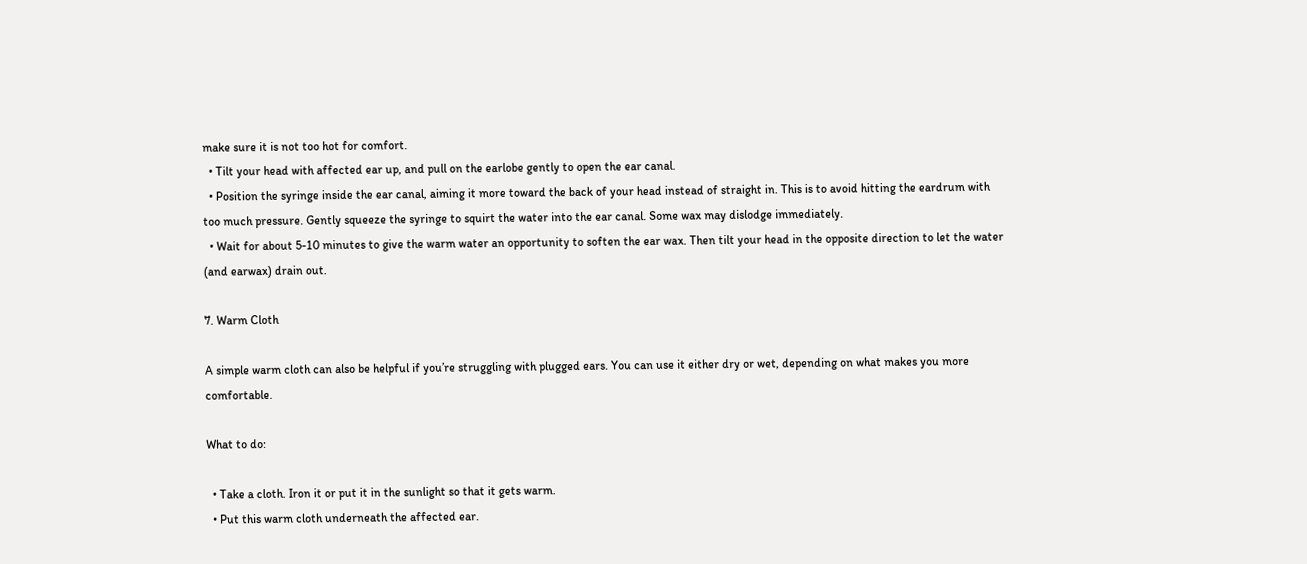make sure it is not too hot for comfort.
  • Tilt your head with affected ear up, and pull on the earlobe gently to open the ear canal.
  • Position the syringe inside the ear canal, aiming it more toward the back of your head instead of straight in. This is to avoid hitting the eardrum with too much pressure. Gently squeeze the syringe to squirt the water into the ear canal. Some wax may dislodge immediately.
  • Wait for about 5-10 minutes to give the warm water an opportunity to soften the ear wax. Then tilt your head in the opposite direction to let the water (and earwax) drain out.

7. Warm Cloth

A simple warm cloth can also be helpful if you’re struggling with plugged ears. You can use it either dry or wet, depending on what makes you more comfortable.

What to do:

  • Take a cloth. Iron it or put it in the sunlight so that it gets warm.
  • Put this warm cloth underneath the affected ear.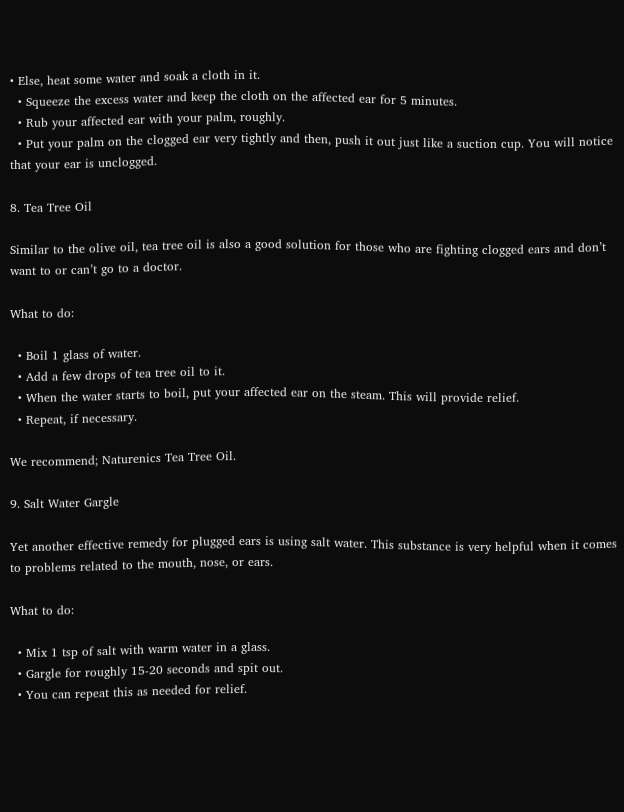• Else, heat some water and soak a cloth in it.
  • Squeeze the excess water and keep the cloth on the affected ear for 5 minutes.
  • Rub your affected ear with your palm, roughly.
  • Put your palm on the clogged ear very tightly and then, push it out just like a suction cup. You will notice that your ear is unclogged.

8. Tea Tree Oil

Similar to the olive oil, tea tree oil is also a good solution for those who are fighting clogged ears and don’t want to or can’t go to a doctor.

What to do:

  • Boil 1 glass of water.
  • Add a few drops of tea tree oil to it.
  • When the water starts to boil, put your affected ear on the steam. This will provide relief.
  • Repeat, if necessary.

We recommend; Naturenics Tea Tree Oil.

9. Salt Water Gargle

Yet another effective remedy for plugged ears is using salt water. This substance is very helpful when it comes to problems related to the mouth, nose, or ears.

What to do:

  • Mix 1 tsp of salt with warm water in a glass.
  • Gargle for roughly 15-20 seconds and spit out.
  • You can repeat this as needed for relief.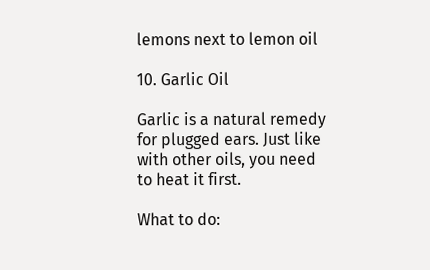lemons next to lemon oil

10. Garlic Oil

Garlic is a natural remedy for plugged ears. Just like with other oils, you need to heat it first.

What to do: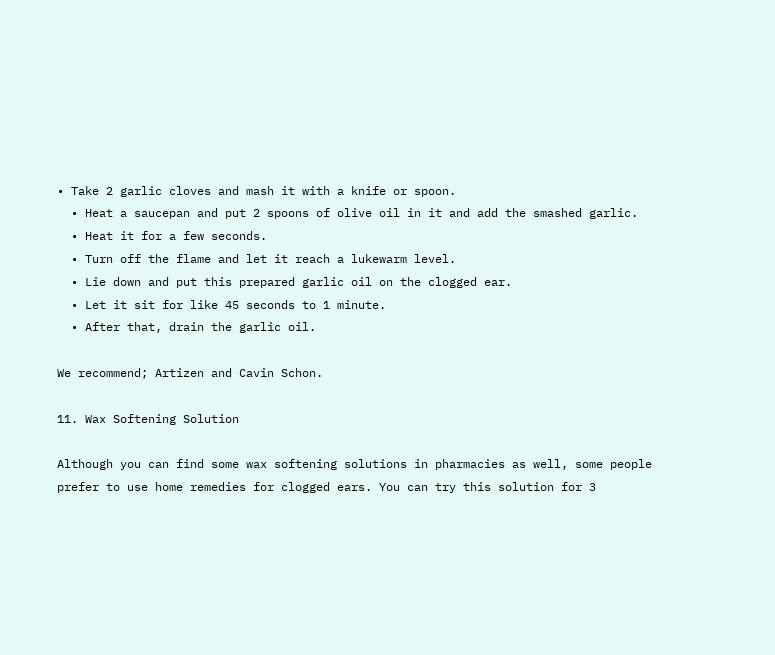• Take 2 garlic cloves and mash it with a knife or spoon.
  • Heat a saucepan and put 2 spoons of olive oil in it and add the smashed garlic.
  • Heat it for a few seconds.
  • Turn off the flame and let it reach a lukewarm level.
  • Lie down and put this prepared garlic oil on the clogged ear.
  • Let it sit for like 45 seconds to 1 minute.
  • After that, drain the garlic oil.

We recommend; Artizen and Cavin Schon.

11. Wax Softening Solution

Although you can find some wax softening solutions in pharmacies as well, some people prefer to use home remedies for clogged ears. You can try this solution for 3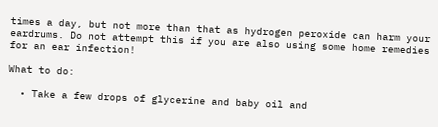times a day, but not more than that as hydrogen peroxide can harm your eardrums. Do not attempt this if you are also using some home remedies for an ear infection!

What to do:

  • Take a few drops of glycerine and baby oil and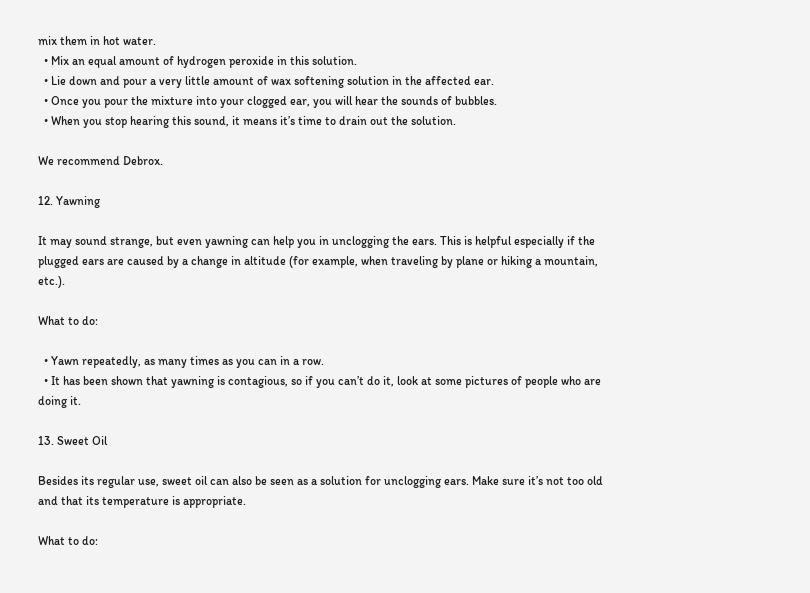mix them in hot water.
  • Mix an equal amount of hydrogen peroxide in this solution.
  • Lie down and pour a very little amount of wax softening solution in the affected ear.
  • Once you pour the mixture into your clogged ear, you will hear the sounds of bubbles.
  • When you stop hearing this sound, it means it’s time to drain out the solution.

We recommend Debrox.

12. Yawning

It may sound strange, but even yawning can help you in unclogging the ears. This is helpful especially if the plugged ears are caused by a change in altitude (for example, when traveling by plane or hiking a mountain, etc.).

What to do:

  • Yawn repeatedly, as many times as you can in a row.
  • It has been shown that yawning is contagious, so if you can’t do it, look at some pictures of people who are doing it.

13. Sweet Oil

Besides its regular use, sweet oil can also be seen as a solution for unclogging ears. Make sure it’s not too old and that its temperature is appropriate.

What to do: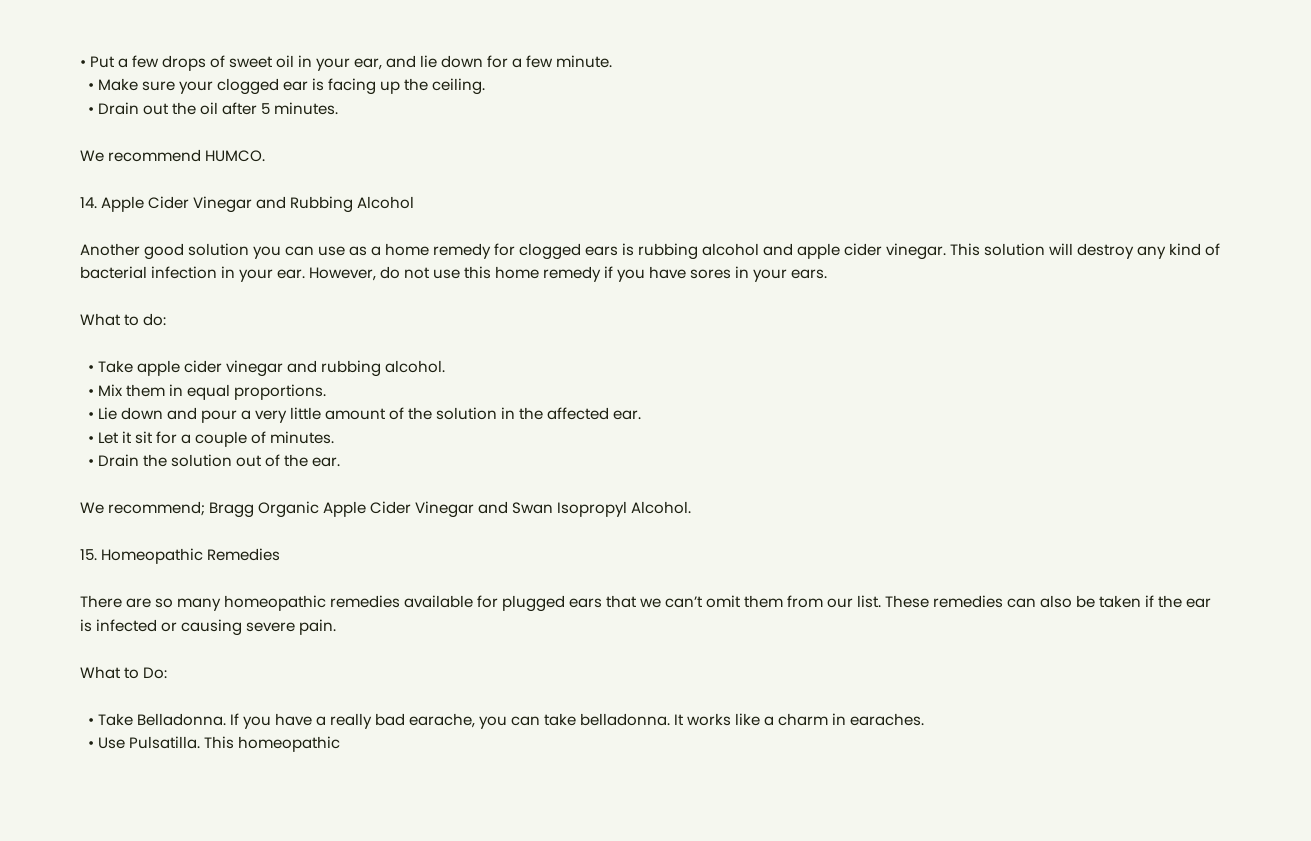• Put a few drops of sweet oil in your ear, and lie down for a few minute.
  • Make sure your clogged ear is facing up the ceiling.
  • Drain out the oil after 5 minutes.

We recommend HUMCO.

14. Apple Cider Vinegar and Rubbing Alcohol

Another good solution you can use as a home remedy for clogged ears is rubbing alcohol and apple cider vinegar. This solution will destroy any kind of bacterial infection in your ear. However, do not use this home remedy if you have sores in your ears.

What to do:

  • Take apple cider vinegar and rubbing alcohol.
  • Mix them in equal proportions.
  • Lie down and pour a very little amount of the solution in the affected ear.
  • Let it sit for a couple of minutes.
  • Drain the solution out of the ear.

We recommend; Bragg Organic Apple Cider Vinegar and Swan Isopropyl Alcohol.

15. Homeopathic Remedies

There are so many homeopathic remedies available for plugged ears that we can’t omit them from our list. These remedies can also be taken if the ear is infected or causing severe pain.

What to Do:

  • Take Belladonna. If you have a really bad earache, you can take belladonna. It works like a charm in earaches.
  • Use Pulsatilla. This homeopathic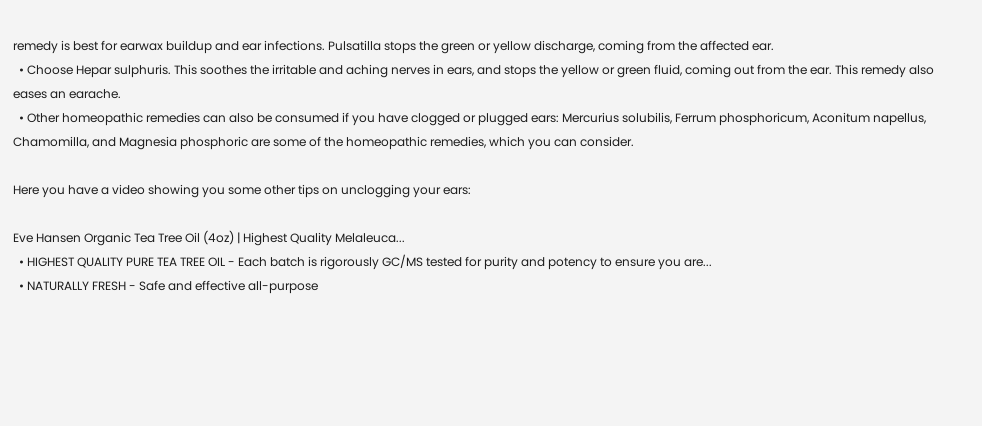remedy is best for earwax buildup and ear infections. Pulsatilla stops the green or yellow discharge, coming from the affected ear.
  • Choose Hepar sulphuris. This soothes the irritable and aching nerves in ears, and stops the yellow or green fluid, coming out from the ear. This remedy also eases an earache.
  • Other homeopathic remedies can also be consumed if you have clogged or plugged ears: Mercurius solubilis, Ferrum phosphoricum, Aconitum napellus, Chamomilla, and Magnesia phosphoric are some of the homeopathic remedies, which you can consider.

Here you have a video showing you some other tips on unclogging your ears:

Eve Hansen Organic Tea Tree Oil (4oz) | Highest Quality Melaleuca...
  • HIGHEST QUALITY PURE TEA TREE OIL - Each batch is rigorously GC/MS tested for purity and potency to ensure you are...
  • NATURALLY FRESH - Safe and effective all-purpose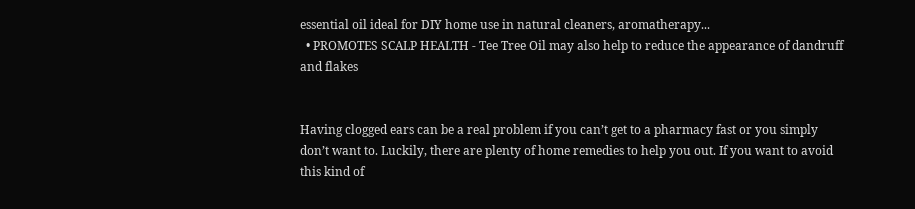essential oil ideal for DIY home use in natural cleaners, aromatherapy...
  • PROMOTES SCALP HEALTH - Tee Tree Oil may also help to reduce the appearance of dandruff and flakes


Having clogged ears can be a real problem if you can’t get to a pharmacy fast or you simply don’t want to. Luckily, there are plenty of home remedies to help you out. If you want to avoid this kind of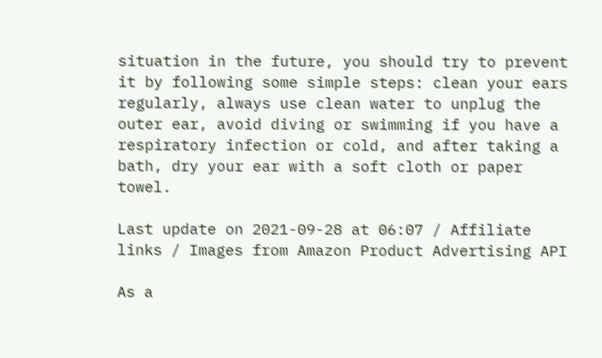situation in the future, you should try to prevent it by following some simple steps: clean your ears regularly, always use clean water to unplug the outer ear, avoid diving or swimming if you have a respiratory infection or cold, and after taking a bath, dry your ear with a soft cloth or paper towel.

Last update on 2021-09-28 at 06:07 / Affiliate links / Images from Amazon Product Advertising API

As a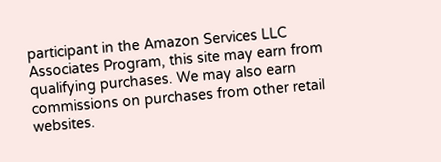participant in the Amazon Services LLC Associates Program, this site may earn from qualifying purchases. We may also earn commissions on purchases from other retail websites.